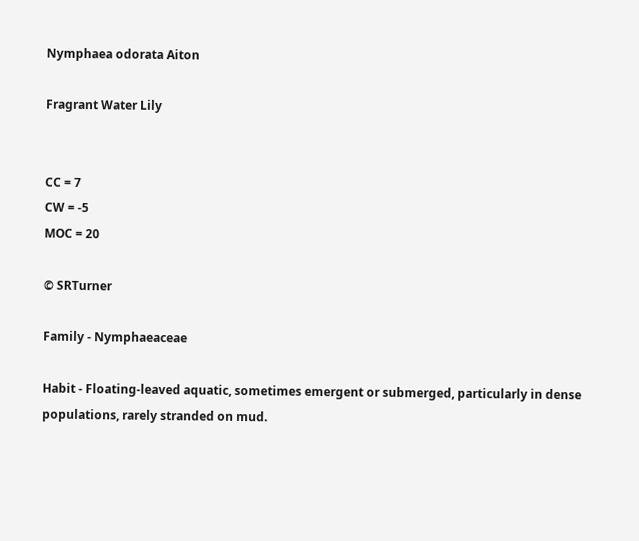Nymphaea odorata Aiton

Fragrant Water Lily


CC = 7
CW = -5
MOC = 20

© SRTurner

Family - Nymphaeaceae

Habit - Floating-leaved aquatic, sometimes emergent or submerged, particularly in dense populations, rarely stranded on mud.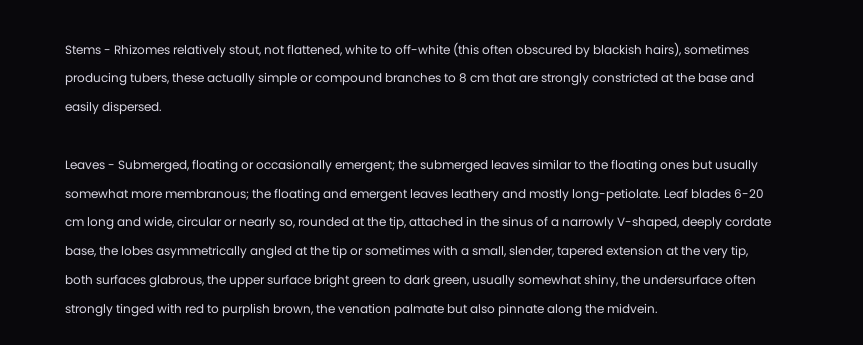Stems - Rhizomes relatively stout, not flattened, white to off-white (this often obscured by blackish hairs), sometimes producing tubers, these actually simple or compound branches to 8 cm that are strongly constricted at the base and easily dispersed.

Leaves - Submerged, floating or occasionally emergent; the submerged leaves similar to the floating ones but usually somewhat more membranous; the floating and emergent leaves leathery and mostly long-petiolate. Leaf blades 6-20 cm long and wide, circular or nearly so, rounded at the tip, attached in the sinus of a narrowly V-shaped, deeply cordate base, the lobes asymmetrically angled at the tip or sometimes with a small, slender, tapered extension at the very tip, both surfaces glabrous, the upper surface bright green to dark green, usually somewhat shiny, the undersurface often strongly tinged with red to purplish brown, the venation palmate but also pinnate along the midvein.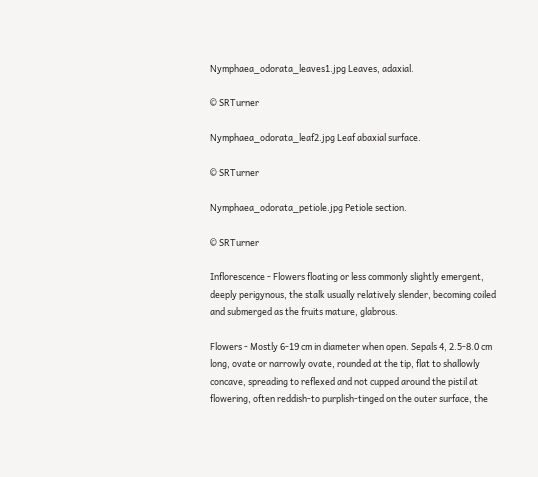Nymphaea_odorata_leaves1.jpg Leaves, adaxial.

© SRTurner

Nymphaea_odorata_leaf2.jpg Leaf abaxial surface.

© SRTurner

Nymphaea_odorata_petiole.jpg Petiole section.

© SRTurner

Inflorescence - Flowers floating or less commonly slightly emergent, deeply perigynous, the stalk usually relatively slender, becoming coiled and submerged as the fruits mature, glabrous.

Flowers - Mostly 6-19 cm in diameter when open. Sepals 4, 2.5-8.0 cm long, ovate or narrowly ovate, rounded at the tip, flat to shallowly concave, spreading to reflexed and not cupped around the pistil at flowering, often reddish-to purplish-tinged on the outer surface, the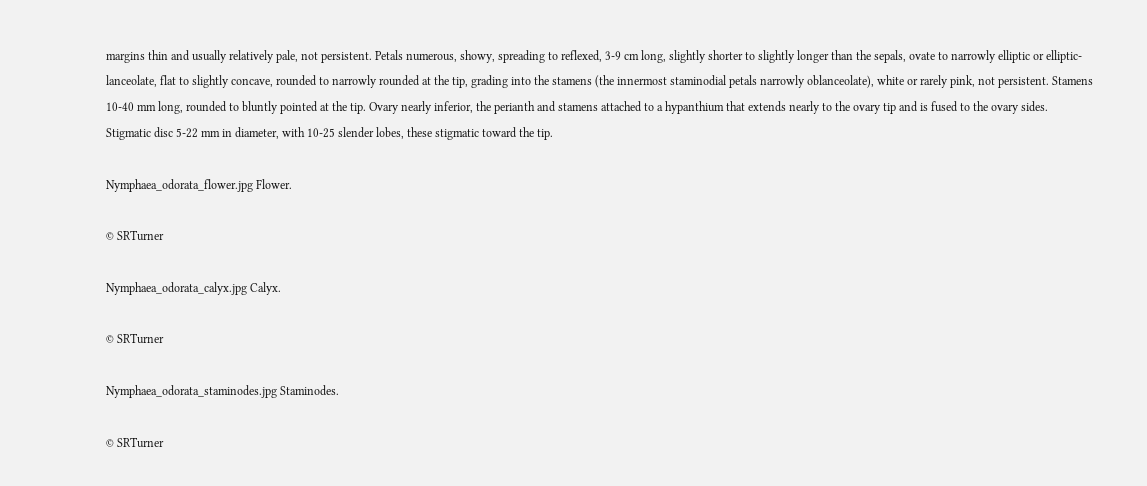margins thin and usually relatively pale, not persistent. Petals numerous, showy, spreading to reflexed, 3-9 cm long, slightly shorter to slightly longer than the sepals, ovate to narrowly elliptic or elliptic-lanceolate, flat to slightly concave, rounded to narrowly rounded at the tip, grading into the stamens (the innermost staminodial petals narrowly oblanceolate), white or rarely pink, not persistent. Stamens 10-40 mm long, rounded to bluntly pointed at the tip. Ovary nearly inferior, the perianth and stamens attached to a hypanthium that extends nearly to the ovary tip and is fused to the ovary sides. Stigmatic disc 5-22 mm in diameter, with 10-25 slender lobes, these stigmatic toward the tip.

Nymphaea_odorata_flower.jpg Flower.

© SRTurner

Nymphaea_odorata_calyx.jpg Calyx.

© SRTurner

Nymphaea_odorata_staminodes.jpg Staminodes.

© SRTurner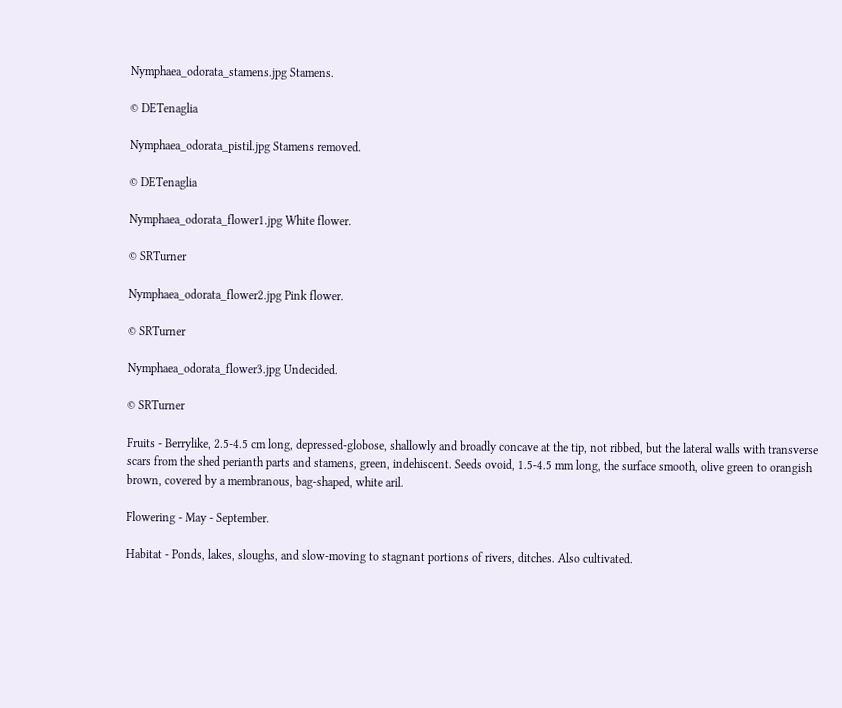Nymphaea_odorata_stamens.jpg Stamens.

© DETenaglia

Nymphaea_odorata_pistil.jpg Stamens removed.

© DETenaglia

Nymphaea_odorata_flower1.jpg White flower.

© SRTurner

Nymphaea_odorata_flower2.jpg Pink flower.

© SRTurner

Nymphaea_odorata_flower3.jpg Undecided.

© SRTurner

Fruits - Berrylike, 2.5-4.5 cm long, depressed-globose, shallowly and broadly concave at the tip, not ribbed, but the lateral walls with transverse scars from the shed perianth parts and stamens, green, indehiscent. Seeds ovoid, 1.5-4.5 mm long, the surface smooth, olive green to orangish brown, covered by a membranous, bag-shaped, white aril.

Flowering - May - September.

Habitat - Ponds, lakes, sloughs, and slow-moving to stagnant portions of rivers, ditches. Also cultivated.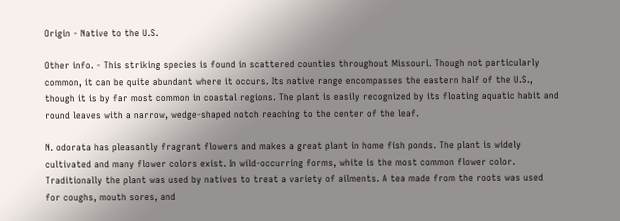Origin - Native to the U.S.

Other info. - This striking species is found in scattered counties throughout Missouri. Though not particularly common, it can be quite abundant where it occurs. Its native range encompasses the eastern half of the U.S., though it is by far most common in coastal regions. The plant is easily recognized by its floating aquatic habit and round leaves with a narrow, wedge-shaped notch reaching to the center of the leaf.

N. odorata has pleasantly fragrant flowers and makes a great plant in home fish ponds. The plant is widely cultivated and many flower colors exist. In wild-occurring forms, white is the most common flower color. Traditionally the plant was used by natives to treat a variety of ailments. A tea made from the roots was used for coughs, mouth sores, and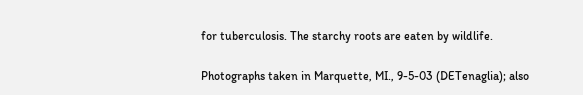for tuberculosis. The starchy roots are eaten by wildlife.

Photographs taken in Marquette, MI., 9-5-03 (DETenaglia); also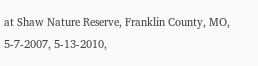at Shaw Nature Reserve, Franklin County, MO, 5-7-2007, 5-13-2010,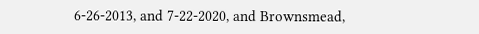6-26-2013, and 7-22-2020, and Brownsmead,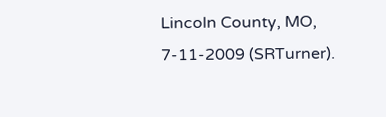Lincoln County, MO, 7-11-2009 (SRTurner).